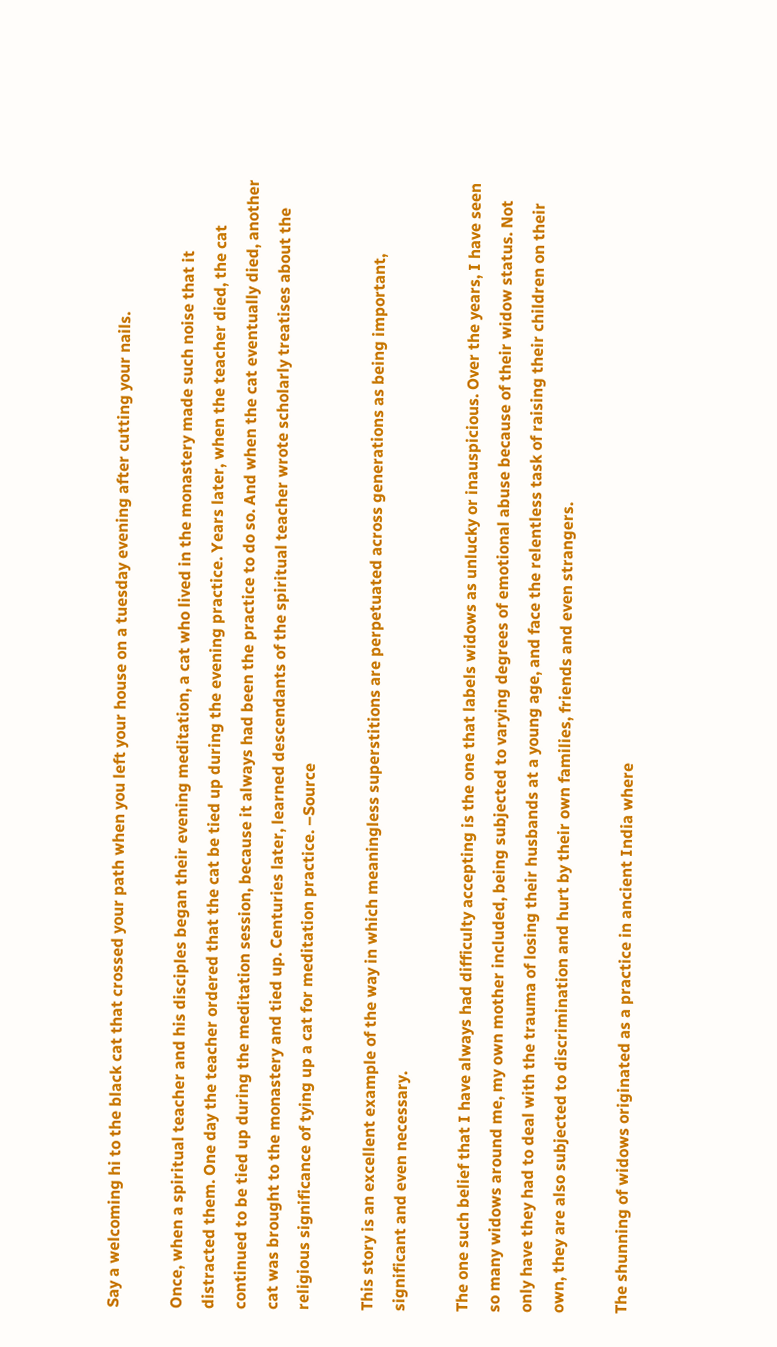Say a welcoming hi to the black cat that crossed your path when you left your house on a tuesday evening after cutting your nails.

Once, when a spiritual teacher and his disciples began their evening meditation, a cat who lived in the monastery made such noise that it distracted them. One day the teacher ordered that the cat be tied up during the evening practice. Years later, when the teacher died, the cat continued to be tied up during the meditation session, because it always had been the practice to do so. And when the cat eventually died, another cat was brought to the monastery and tied up. Centuries later, learned descendants of the spiritual teacher wrote scholarly treatises about the religious significance of tying up a cat for meditation practice. –Source

This story is an excellent example of the way in which meaningless superstitions are perpetuated across generations as being important, significant and even necessary.

The one such belief that I have always had difficulty accepting is the one that labels widows as unlucky or inauspicious. Over the years, I have seen so many widows around me, my own mother included, being subjected to varying degrees of emotional abuse because of their widow status. Not only have they had to deal with the trauma of losing their husbands at a young age, and face the relentless task of raising their children on their own, they are also subjected to discrimination and hurt by their own families, friends and even strangers.

The shunning of widows originated as a practice in ancient India where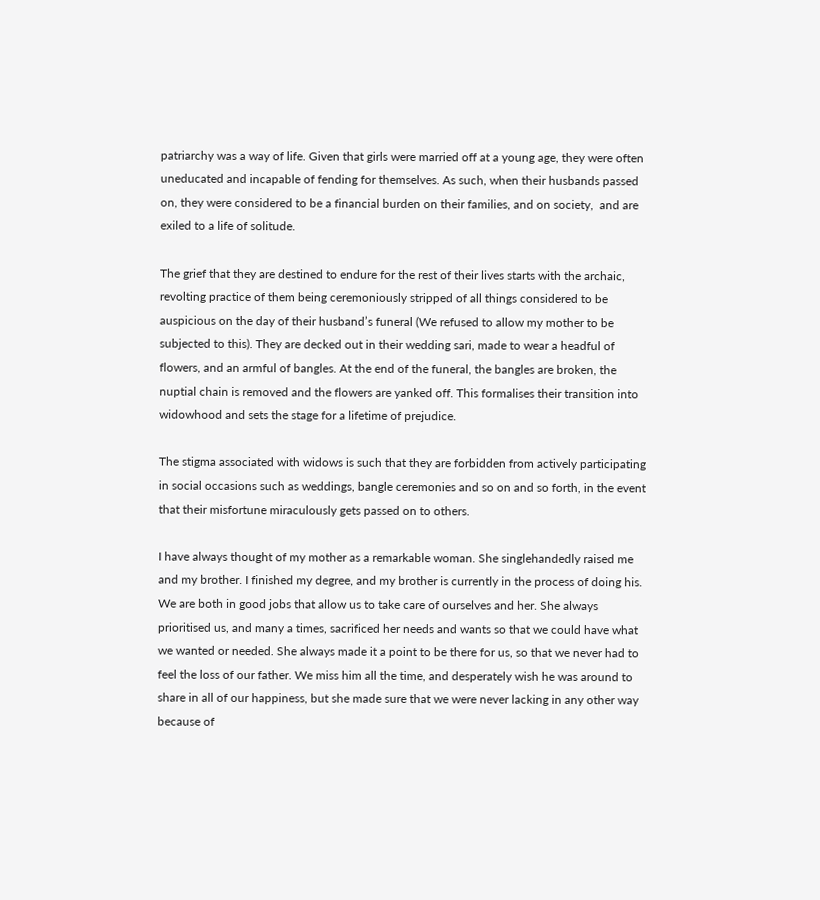patriarchy was a way of life. Given that girls were married off at a young age, they were often uneducated and incapable of fending for themselves. As such, when their husbands passed on, they were considered to be a financial burden on their families, and on society,  and are exiled to a life of solitude.

The grief that they are destined to endure for the rest of their lives starts with the archaic, revolting practice of them being ceremoniously stripped of all things considered to be auspicious on the day of their husband’s funeral (We refused to allow my mother to be subjected to this). They are decked out in their wedding sari, made to wear a headful of flowers, and an armful of bangles. At the end of the funeral, the bangles are broken, the nuptial chain is removed and the flowers are yanked off. This formalises their transition into widowhood and sets the stage for a lifetime of prejudice.

The stigma associated with widows is such that they are forbidden from actively participating in social occasions such as weddings, bangle ceremonies and so on and so forth, in the event that their misfortune miraculously gets passed on to others.

I have always thought of my mother as a remarkable woman. She singlehandedly raised me and my brother. I finished my degree, and my brother is currently in the process of doing his. We are both in good jobs that allow us to take care of ourselves and her. She always prioritised us, and many a times, sacrificed her needs and wants so that we could have what we wanted or needed. She always made it a point to be there for us, so that we never had to feel the loss of our father. We miss him all the time, and desperately wish he was around to share in all of our happiness, but she made sure that we were never lacking in any other way because of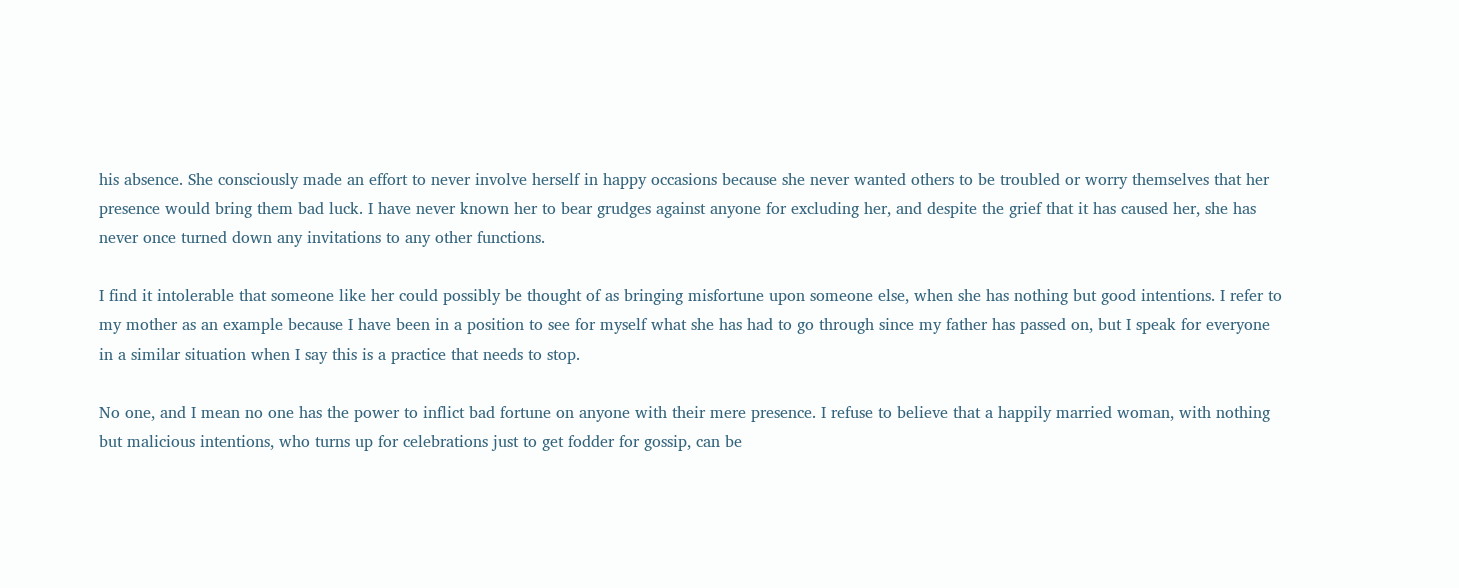his absence. She consciously made an effort to never involve herself in happy occasions because she never wanted others to be troubled or worry themselves that her presence would bring them bad luck. I have never known her to bear grudges against anyone for excluding her, and despite the grief that it has caused her, she has never once turned down any invitations to any other functions.

I find it intolerable that someone like her could possibly be thought of as bringing misfortune upon someone else, when she has nothing but good intentions. I refer to my mother as an example because I have been in a position to see for myself what she has had to go through since my father has passed on, but I speak for everyone in a similar situation when I say this is a practice that needs to stop.

No one, and I mean no one has the power to inflict bad fortune on anyone with their mere presence. I refuse to believe that a happily married woman, with nothing but malicious intentions, who turns up for celebrations just to get fodder for gossip, can be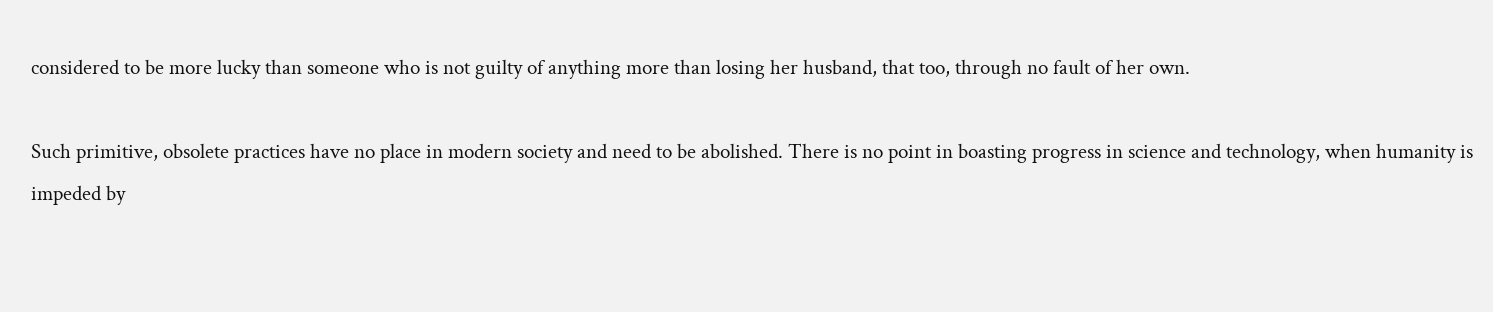considered to be more lucky than someone who is not guilty of anything more than losing her husband, that too, through no fault of her own.

Such primitive, obsolete practices have no place in modern society and need to be abolished. There is no point in boasting progress in science and technology, when humanity is impeded by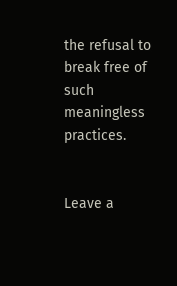the refusal to break free of such meaningless practices.


Leave a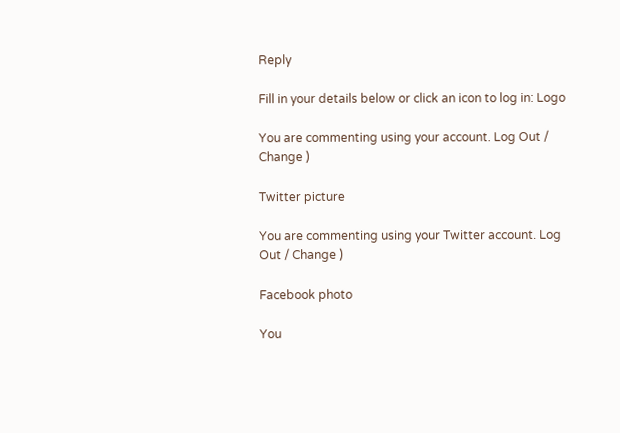Reply

Fill in your details below or click an icon to log in: Logo

You are commenting using your account. Log Out / Change )

Twitter picture

You are commenting using your Twitter account. Log Out / Change )

Facebook photo

You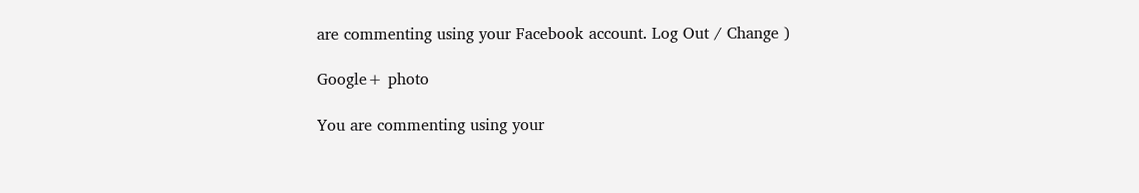are commenting using your Facebook account. Log Out / Change )

Google+ photo

You are commenting using your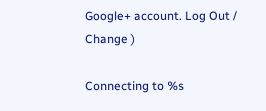Google+ account. Log Out / Change )

Connecting to %s